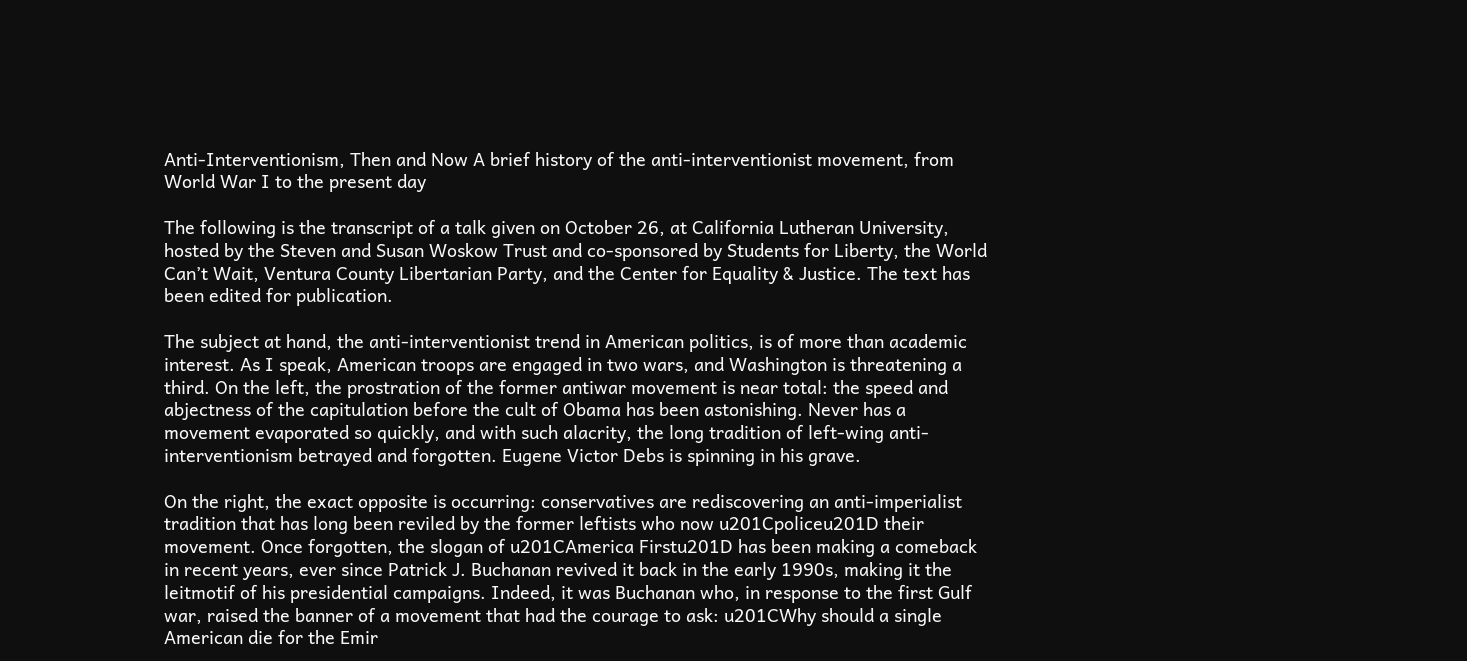Anti-Interventionism, Then and Now A brief history of the anti-interventionist movement, from World War I to the present day

The following is the transcript of a talk given on October 26, at California Lutheran University, hosted by the Steven and Susan Woskow Trust and co-sponsored by Students for Liberty, the World Can’t Wait, Ventura County Libertarian Party, and the Center for Equality & Justice. The text has been edited for publication.

The subject at hand, the anti-interventionist trend in American politics, is of more than academic interest. As I speak, American troops are engaged in two wars, and Washington is threatening a third. On the left, the prostration of the former antiwar movement is near total: the speed and abjectness of the capitulation before the cult of Obama has been astonishing. Never has a movement evaporated so quickly, and with such alacrity, the long tradition of left-wing anti-interventionism betrayed and forgotten. Eugene Victor Debs is spinning in his grave.

On the right, the exact opposite is occurring: conservatives are rediscovering an anti-imperialist tradition that has long been reviled by the former leftists who now u201Cpoliceu201D their movement. Once forgotten, the slogan of u201CAmerica Firstu201D has been making a comeback in recent years, ever since Patrick J. Buchanan revived it back in the early 1990s, making it the leitmotif of his presidential campaigns. Indeed, it was Buchanan who, in response to the first Gulf war, raised the banner of a movement that had the courage to ask: u201CWhy should a single American die for the Emir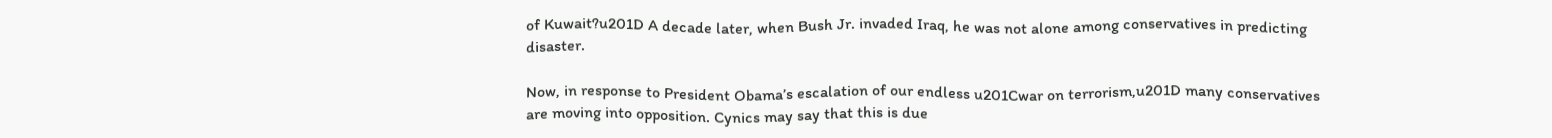of Kuwait?u201D A decade later, when Bush Jr. invaded Iraq, he was not alone among conservatives in predicting disaster.

Now, in response to President Obama’s escalation of our endless u201Cwar on terrorism,u201D many conservatives are moving into opposition. Cynics may say that this is due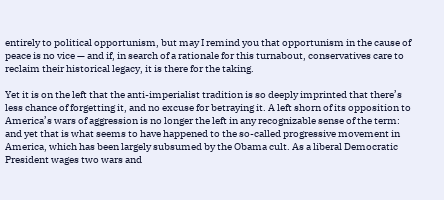entirely to political opportunism, but may I remind you that opportunism in the cause of peace is no vice — and if, in search of a rationale for this turnabout, conservatives care to reclaim their historical legacy, it is there for the taking.

Yet it is on the left that the anti-imperialist tradition is so deeply imprinted that there’s less chance of forgetting it, and no excuse for betraying it. A left shorn of its opposition to America’s wars of aggression is no longer the left in any recognizable sense of the term: and yet that is what seems to have happened to the so-called progressive movement in America, which has been largely subsumed by the Obama cult. As a liberal Democratic President wages two wars and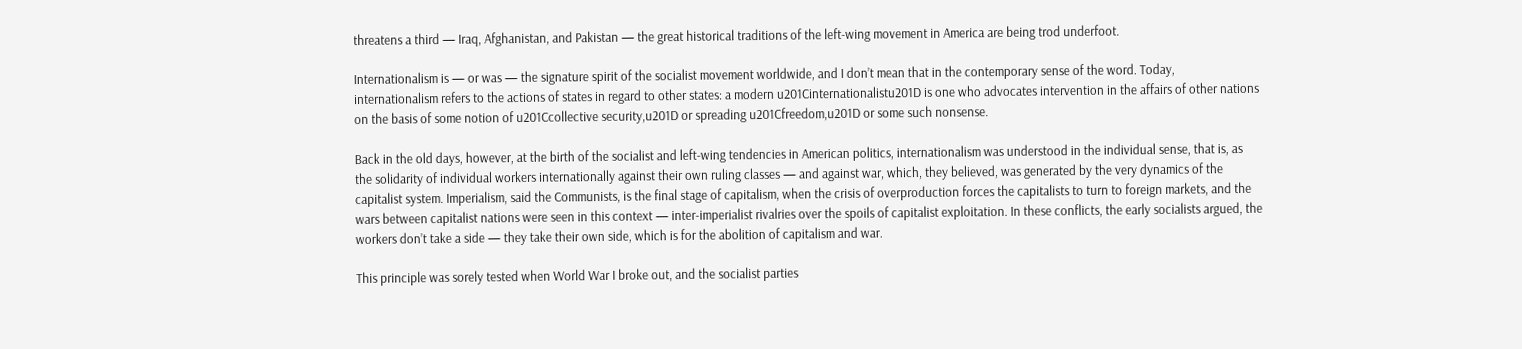threatens a third — Iraq, Afghanistan, and Pakistan — the great historical traditions of the left-wing movement in America are being trod underfoot.

Internationalism is — or was — the signature spirit of the socialist movement worldwide, and I don’t mean that in the contemporary sense of the word. Today, internationalism refers to the actions of states in regard to other states: a modern u201Cinternationalistu201D is one who advocates intervention in the affairs of other nations on the basis of some notion of u201Ccollective security,u201D or spreading u201Cfreedom,u201D or some such nonsense.

Back in the old days, however, at the birth of the socialist and left-wing tendencies in American politics, internationalism was understood in the individual sense, that is, as the solidarity of individual workers internationally against their own ruling classes — and against war, which, they believed, was generated by the very dynamics of the capitalist system. Imperialism, said the Communists, is the final stage of capitalism, when the crisis of overproduction forces the capitalists to turn to foreign markets, and the wars between capitalist nations were seen in this context — inter-imperialist rivalries over the spoils of capitalist exploitation. In these conflicts, the early socialists argued, the workers don’t take a side — they take their own side, which is for the abolition of capitalism and war.

This principle was sorely tested when World War I broke out, and the socialist parties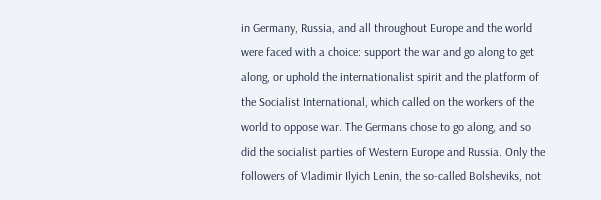in Germany, Russia, and all throughout Europe and the world were faced with a choice: support the war and go along to get along, or uphold the internationalist spirit and the platform of the Socialist International, which called on the workers of the world to oppose war. The Germans chose to go along, and so did the socialist parties of Western Europe and Russia. Only the followers of Vladimir Ilyich Lenin, the so-called Bolsheviks, not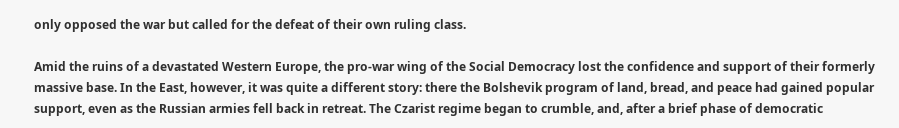only opposed the war but called for the defeat of their own ruling class.

Amid the ruins of a devastated Western Europe, the pro-war wing of the Social Democracy lost the confidence and support of their formerly massive base. In the East, however, it was quite a different story: there the Bolshevik program of land, bread, and peace had gained popular support, even as the Russian armies fell back in retreat. The Czarist regime began to crumble, and, after a brief phase of democratic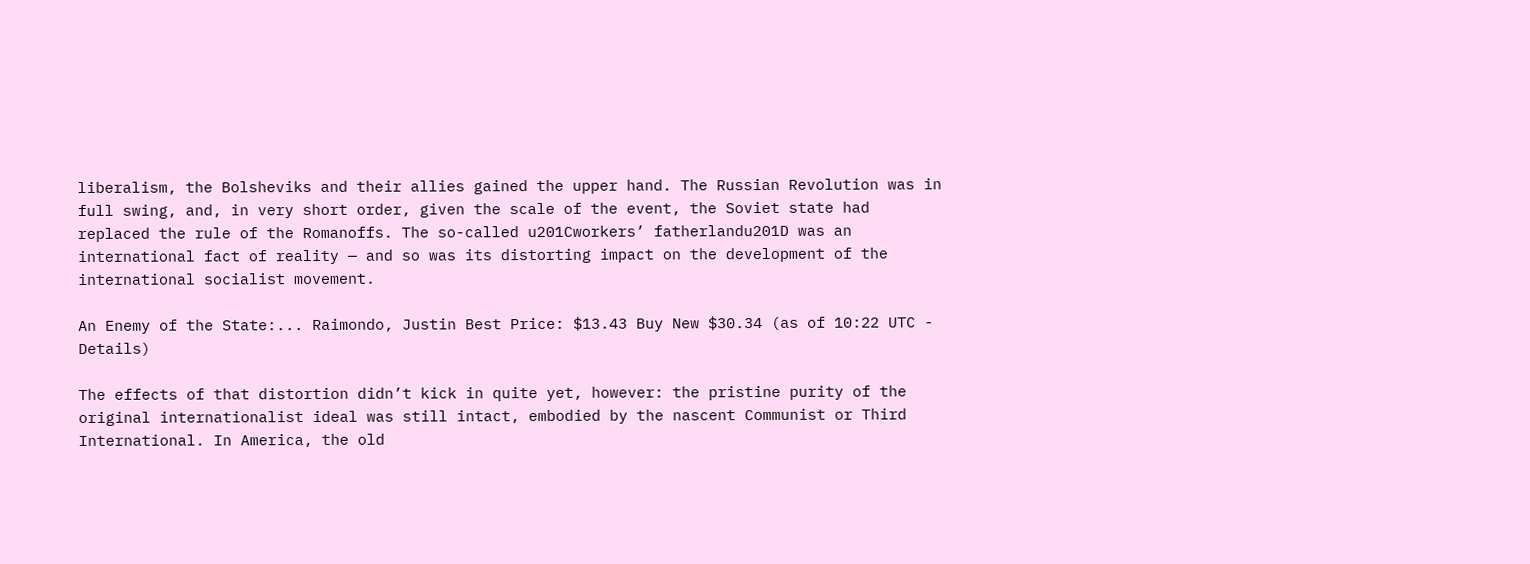liberalism, the Bolsheviks and their allies gained the upper hand. The Russian Revolution was in full swing, and, in very short order, given the scale of the event, the Soviet state had replaced the rule of the Romanoffs. The so-called u201Cworkers’ fatherlandu201D was an international fact of reality — and so was its distorting impact on the development of the international socialist movement.

An Enemy of the State:... Raimondo, Justin Best Price: $13.43 Buy New $30.34 (as of 10:22 UTC - Details)

The effects of that distortion didn’t kick in quite yet, however: the pristine purity of the original internationalist ideal was still intact, embodied by the nascent Communist or Third International. In America, the old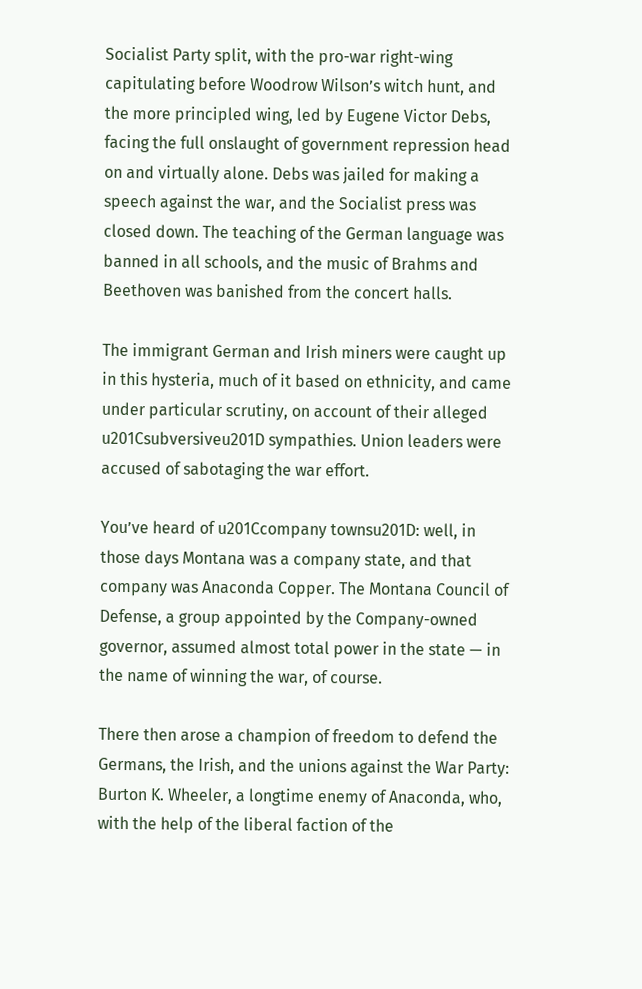Socialist Party split, with the pro-war right-wing capitulating before Woodrow Wilson’s witch hunt, and the more principled wing, led by Eugene Victor Debs, facing the full onslaught of government repression head on and virtually alone. Debs was jailed for making a speech against the war, and the Socialist press was closed down. The teaching of the German language was banned in all schools, and the music of Brahms and Beethoven was banished from the concert halls.

The immigrant German and Irish miners were caught up in this hysteria, much of it based on ethnicity, and came under particular scrutiny, on account of their alleged u201Csubversiveu201D sympathies. Union leaders were accused of sabotaging the war effort.

You’ve heard of u201Ccompany townsu201D: well, in those days Montana was a company state, and that company was Anaconda Copper. The Montana Council of Defense, a group appointed by the Company-owned governor, assumed almost total power in the state — in the name of winning the war, of course.

There then arose a champion of freedom to defend the Germans, the Irish, and the unions against the War Party: Burton K. Wheeler, a longtime enemy of Anaconda, who, with the help of the liberal faction of the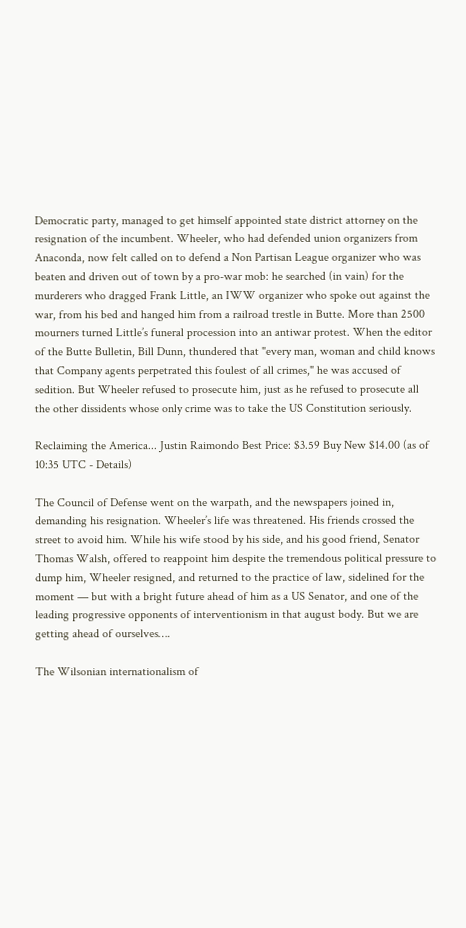Democratic party, managed to get himself appointed state district attorney on the resignation of the incumbent. Wheeler, who had defended union organizers from Anaconda, now felt called on to defend a Non Partisan League organizer who was beaten and driven out of town by a pro-war mob: he searched (in vain) for the murderers who dragged Frank Little, an IWW organizer who spoke out against the war, from his bed and hanged him from a railroad trestle in Butte. More than 2500 mourners turned Little’s funeral procession into an antiwar protest. When the editor of the Butte Bulletin, Bill Dunn, thundered that "every man, woman and child knows that Company agents perpetrated this foulest of all crimes," he was accused of sedition. But Wheeler refused to prosecute him, just as he refused to prosecute all the other dissidents whose only crime was to take the US Constitution seriously.

Reclaiming the America... Justin Raimondo Best Price: $3.59 Buy New $14.00 (as of 10:35 UTC - Details)

The Council of Defense went on the warpath, and the newspapers joined in, demanding his resignation. Wheeler’s life was threatened. His friends crossed the street to avoid him. While his wife stood by his side, and his good friend, Senator Thomas Walsh, offered to reappoint him despite the tremendous political pressure to dump him, Wheeler resigned, and returned to the practice of law, sidelined for the moment — but with a bright future ahead of him as a US Senator, and one of the leading progressive opponents of interventionism in that august body. But we are getting ahead of ourselves….

The Wilsonian internationalism of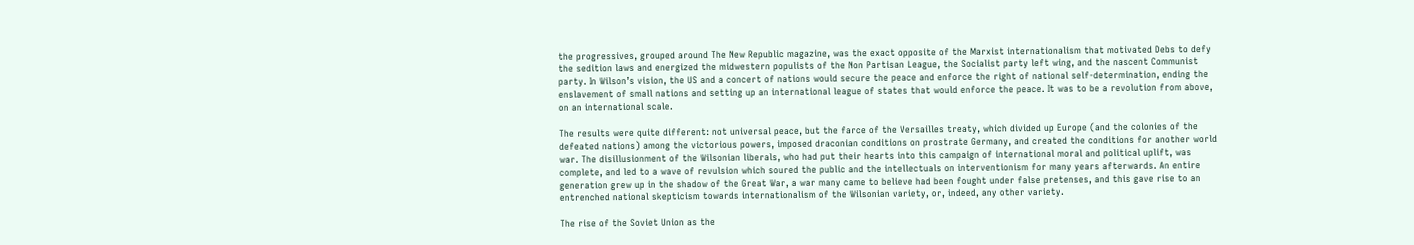the progressives, grouped around The New Republic magazine, was the exact opposite of the Marxist internationalism that motivated Debs to defy the sedition laws and energized the midwestern populists of the Non Partisan League, the Socialist party left wing, and the nascent Communist party. In Wilson’s vision, the US and a concert of nations would secure the peace and enforce the right of national self-determination, ending the enslavement of small nations and setting up an international league of states that would enforce the peace. It was to be a revolution from above, on an international scale.

The results were quite different: not universal peace, but the farce of the Versailles treaty, which divided up Europe (and the colonies of the defeated nations) among the victorious powers, imposed draconian conditions on prostrate Germany, and created the conditions for another world war. The disillusionment of the Wilsonian liberals, who had put their hearts into this campaign of international moral and political uplift, was complete, and led to a wave of revulsion which soured the public and the intellectuals on interventionism for many years afterwards. An entire generation grew up in the shadow of the Great War, a war many came to believe had been fought under false pretenses, and this gave rise to an entrenched national skepticism towards internationalism of the Wilsonian variety, or, indeed, any other variety.

The rise of the Soviet Union as the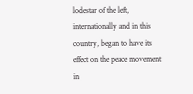lodestar of the left, internationally and in this country, began to have its effect on the peace movement in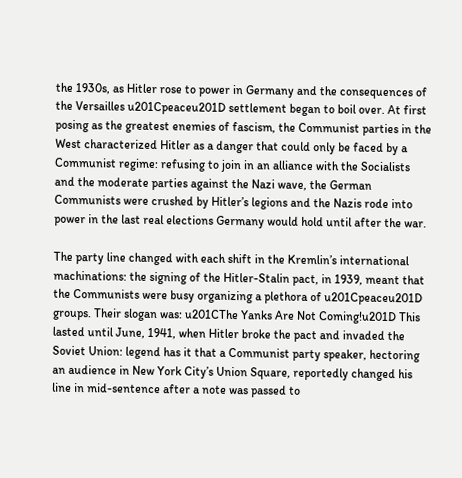the 1930s, as Hitler rose to power in Germany and the consequences of the Versailles u201Cpeaceu201D settlement began to boil over. At first posing as the greatest enemies of fascism, the Communist parties in the West characterized Hitler as a danger that could only be faced by a Communist regime: refusing to join in an alliance with the Socialists and the moderate parties against the Nazi wave, the German Communists were crushed by Hitler’s legions and the Nazis rode into power in the last real elections Germany would hold until after the war.

The party line changed with each shift in the Kremlin’s international machinations: the signing of the Hitler-Stalin pact, in 1939, meant that the Communists were busy organizing a plethora of u201Cpeaceu201D groups. Their slogan was: u201CThe Yanks Are Not Coming!u201D This lasted until June, 1941, when Hitler broke the pact and invaded the Soviet Union: legend has it that a Communist party speaker, hectoring an audience in New York City’s Union Square, reportedly changed his line in mid-sentence after a note was passed to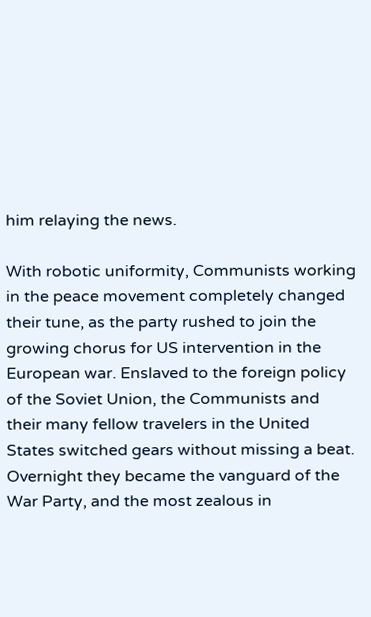him relaying the news.

With robotic uniformity, Communists working in the peace movement completely changed their tune, as the party rushed to join the growing chorus for US intervention in the European war. Enslaved to the foreign policy of the Soviet Union, the Communists and their many fellow travelers in the United States switched gears without missing a beat. Overnight they became the vanguard of the War Party, and the most zealous in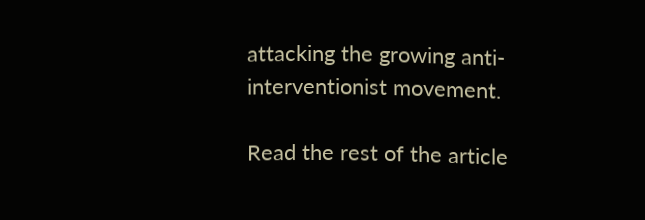attacking the growing anti-interventionist movement.

Read the rest of the article